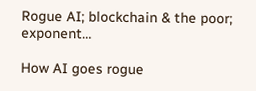Rogue AI; blockchain & the poor; exponent…

How AI goes rogue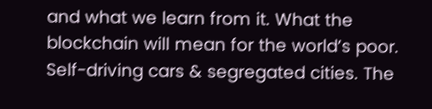and what we learn from it. What the blockchain will mean for the world’s poor. Self-driving cars & segregated cities. The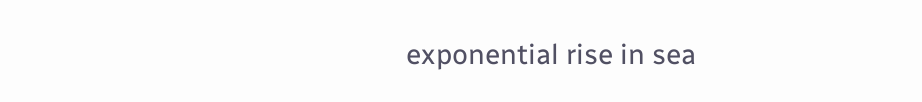exponential rise in sea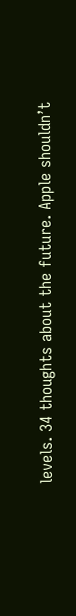levels. 34 thoughts about the future. Apple shouldn’t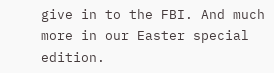give in to the FBI. And much more in our Easter special edition.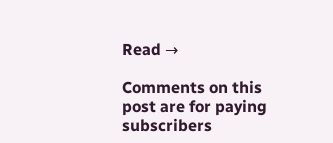Read →

Comments on this post are for paying subscribers